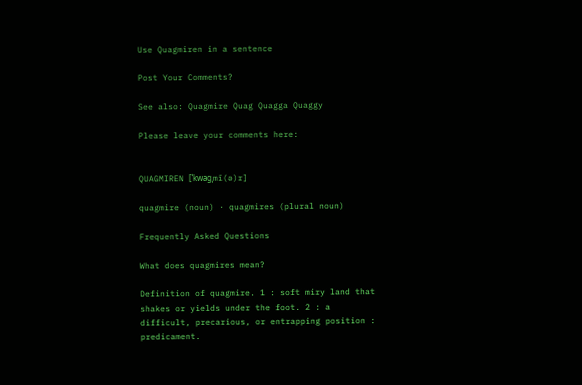Use Quagmiren in a sentence

Post Your Comments?

See also: Quagmire Quag Quagga Quaggy

Please leave your comments here:


QUAGMIREN [ˈkwaɡˌmī(ə)r]

quagmire (noun) · quagmires (plural noun)

Frequently Asked Questions

What does quagmires mean?

Definition of quagmire. 1 : soft miry land that shakes or yields under the foot. 2 : a difficult, precarious, or entrapping position : predicament.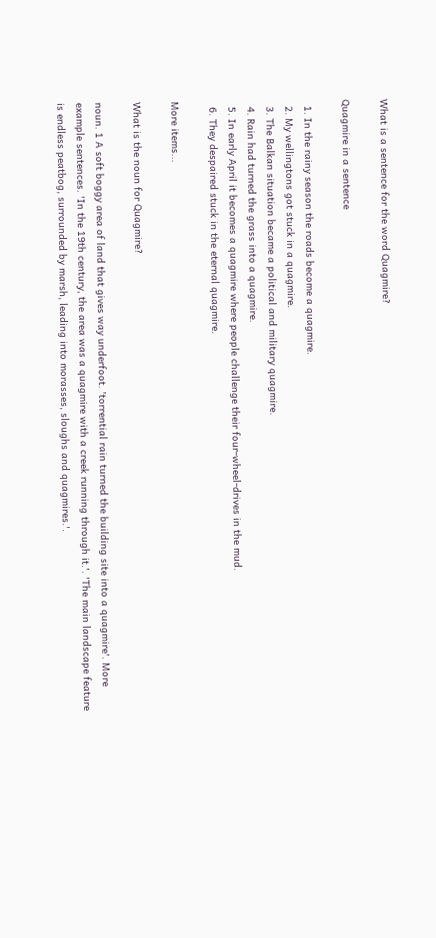What is a sentence for the word Quagmire?

Quagmire in a sentence

  1. In the rainy season the roads become a quagmire.
  2. My wellingtons got stuck in a quagmire.
  3. The Balkan situation became a political and military quagmire.
  4. Rain had turned the grass into a quagmire.
  5. In early April it becomes a quagmire where people challenge their four-wheel-drives in the mud.
  6. They despaired stuck in the eternal quagmire.

More items...

What is the noun for Quagmire?

noun. 1 A soft boggy area of land that gives way underfoot. 'torrential rain turned the building site into a quagmire'. More example sentences. 'In the 19th century, the area was a quagmire with a creek running through it.'. 'The main landscape feature is endless peatbog, surrounded by marsh, leading into morasses, sloughs and quagmires.'.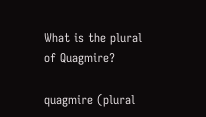What is the plural of Quagmire?

quagmire (plural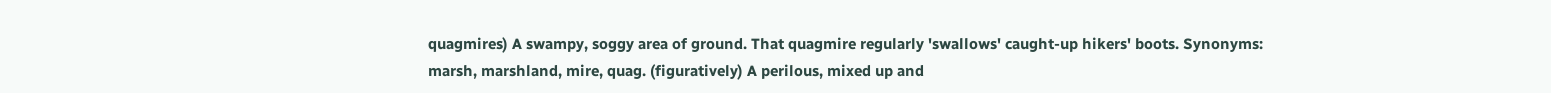quagmires) A swampy, soggy area of ground. That quagmire regularly 'swallows' caught-up hikers' boots. Synonyms: marsh, marshland, mire, quag. (figuratively) A perilous, mixed up and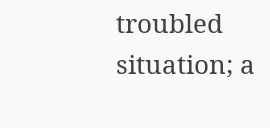troubled situation; a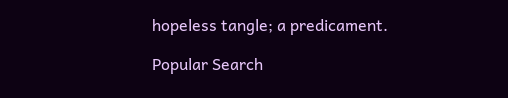hopeless tangle; a predicament.

Popular Search